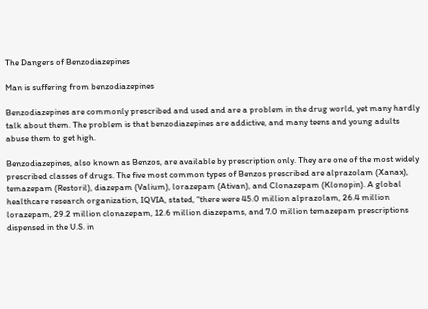The Dangers of Benzodiazepines

Man is suffering from benzodiazepines

Benzodiazepines are commonly prescribed and used and are a problem in the drug world, yet many hardly talk about them. The problem is that benzodiazepines are addictive, and many teens and young adults abuse them to get high.

Benzodiazepines, also known as Benzos, are available by prescription only. They are one of the most widely prescribed classes of drugs. The five most common types of Benzos prescribed are alprazolam (Xanax), temazepam (Restoril), diazepam (Valium), lorazepam (Ativan), and Clonazepam (Klonopin). A global healthcare research organization, IQVIA, stated, “there were 45.0 million alprazolam, 26.4 million lorazepam, 29.2 million clonazepam, 12.6 million diazepams, and 7.0 million temazepam prescriptions dispensed in the U.S. in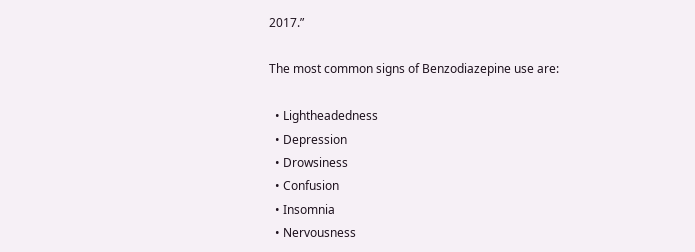2017.”

The most common signs of Benzodiazepine use are:

  • Lightheadedness
  • Depression
  • Drowsiness
  • Confusion
  • Insomnia
  • Nervousness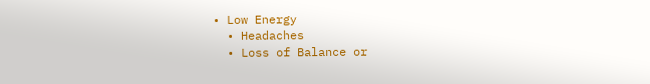• Low Energy
  • Headaches
  • Loss of Balance or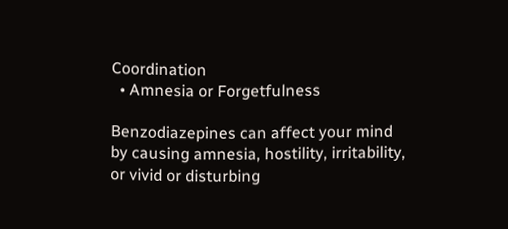Coordination
  • Amnesia or Forgetfulness

Benzodiazepines can affect your mind by causing amnesia, hostility, irritability, or vivid or disturbing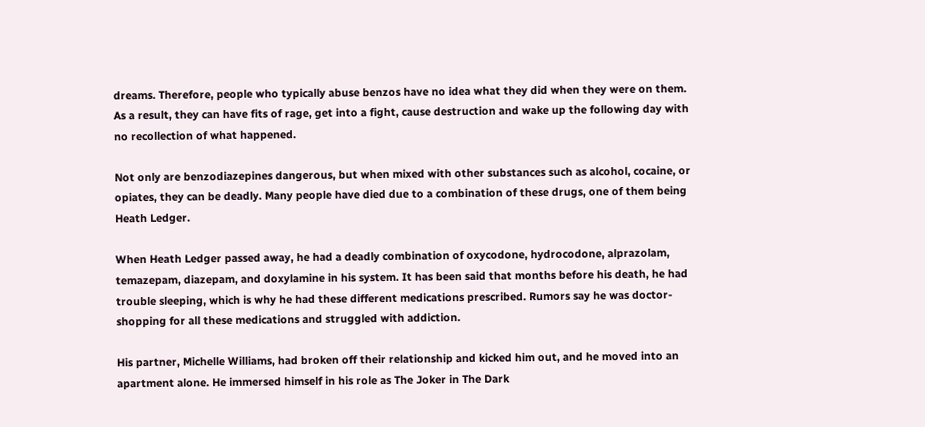dreams. Therefore, people who typically abuse benzos have no idea what they did when they were on them. As a result, they can have fits of rage, get into a fight, cause destruction and wake up the following day with no recollection of what happened.

Not only are benzodiazepines dangerous, but when mixed with other substances such as alcohol, cocaine, or opiates, they can be deadly. Many people have died due to a combination of these drugs, one of them being Heath Ledger.

When Heath Ledger passed away, he had a deadly combination of oxycodone, hydrocodone, alprazolam, temazepam, diazepam, and doxylamine in his system. It has been said that months before his death, he had trouble sleeping, which is why he had these different medications prescribed. Rumors say he was doctor-shopping for all these medications and struggled with addiction.

His partner, Michelle Williams, had broken off their relationship and kicked him out, and he moved into an apartment alone. He immersed himself in his role as The Joker in The Dark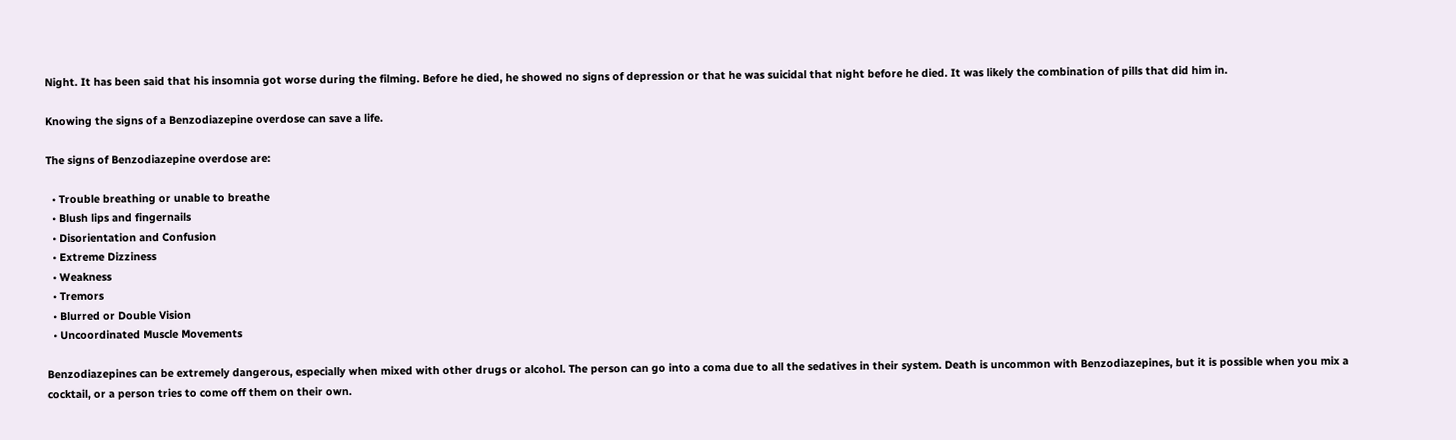Night. It has been said that his insomnia got worse during the filming. Before he died, he showed no signs of depression or that he was suicidal that night before he died. It was likely the combination of pills that did him in.

Knowing the signs of a Benzodiazepine overdose can save a life.

The signs of Benzodiazepine overdose are:

  • Trouble breathing or unable to breathe
  • Blush lips and fingernails
  • Disorientation and Confusion
  • Extreme Dizziness
  • Weakness
  • Tremors
  • Blurred or Double Vision
  • Uncoordinated Muscle Movements

Benzodiazepines can be extremely dangerous, especially when mixed with other drugs or alcohol. The person can go into a coma due to all the sedatives in their system. Death is uncommon with Benzodiazepines, but it is possible when you mix a cocktail, or a person tries to come off them on their own.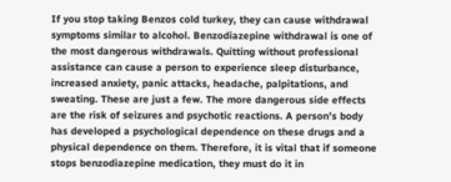If you stop taking Benzos cold turkey, they can cause withdrawal symptoms similar to alcohol. Benzodiazepine withdrawal is one of the most dangerous withdrawals. Quitting without professional assistance can cause a person to experience sleep disturbance, increased anxiety, panic attacks, headache, palpitations, and sweating. These are just a few. The more dangerous side effects are the risk of seizures and psychotic reactions. A person’s body has developed a psychological dependence on these drugs and a physical dependence on them. Therefore, it is vital that if someone stops benzodiazepine medication, they must do it in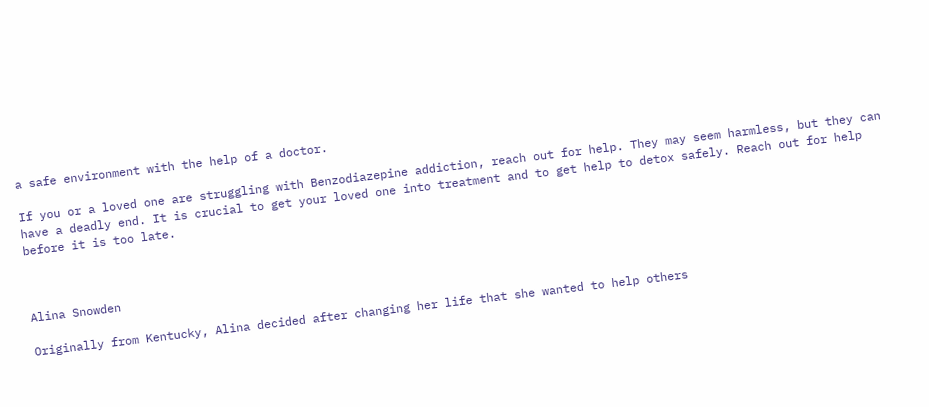a safe environment with the help of a doctor.

If you or a loved one are struggling with Benzodiazepine addiction, reach out for help. They may seem harmless, but they can have a deadly end. It is crucial to get your loved one into treatment and to get help to detox safely. Reach out for help before it is too late.



Alina Snowden

Originally from Kentucky, Alina decided after changing her life that she wanted to help others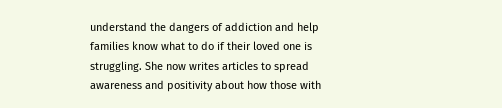understand the dangers of addiction and help families know what to do if their loved one is struggling. She now writes articles to spread awareness and positivity about how those with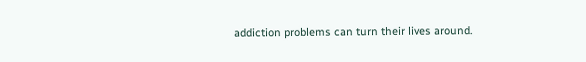addiction problems can turn their lives around.